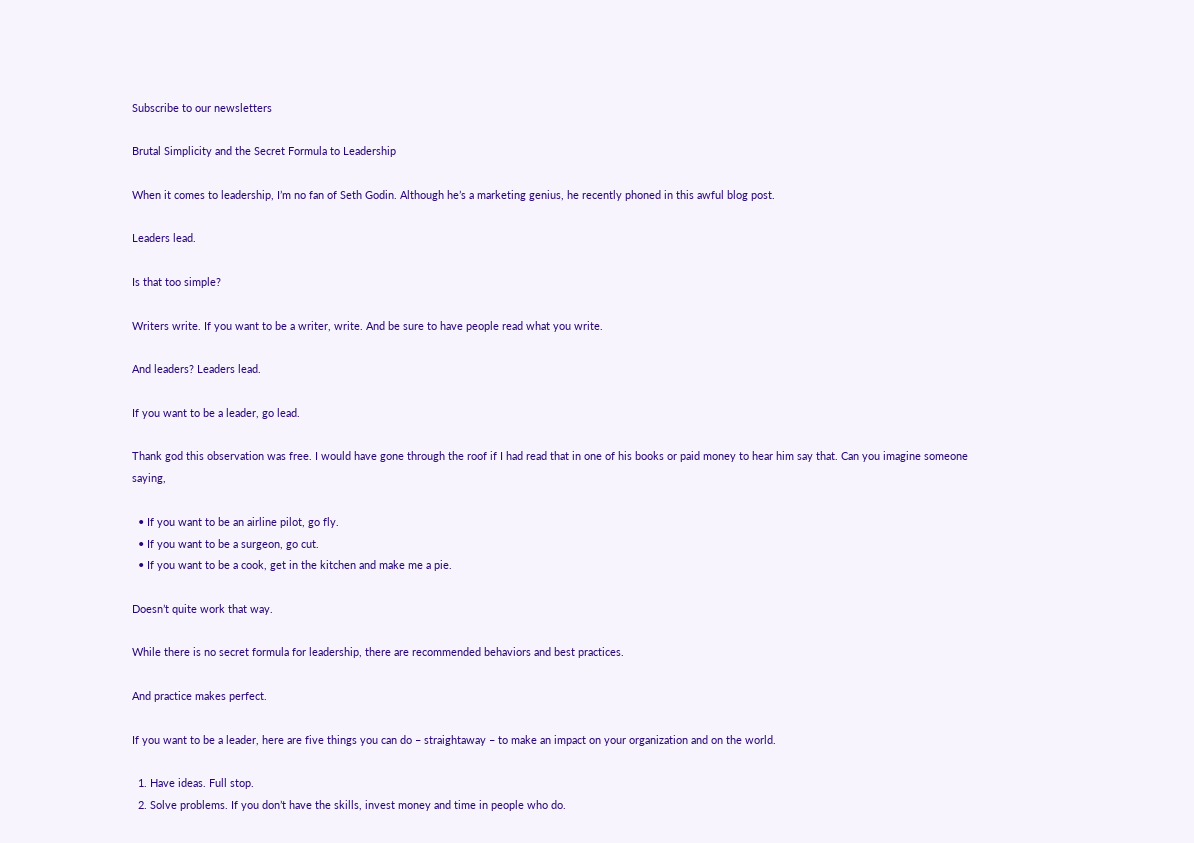Subscribe to our newsletters

Brutal Simplicity and the Secret Formula to Leadership

When it comes to leadership, I’m no fan of Seth Godin. Although he’s a marketing genius, he recently phoned in this awful blog post.

Leaders lead.

Is that too simple?

Writers write. If you want to be a writer, write. And be sure to have people read what you write.

And leaders? Leaders lead.

If you want to be a leader, go lead.

Thank god this observation was free. I would have gone through the roof if I had read that in one of his books or paid money to hear him say that. Can you imagine someone saying,

  • If you want to be an airline pilot, go fly.
  • If you want to be a surgeon, go cut.
  • If you want to be a cook, get in the kitchen and make me a pie.

Doesn’t quite work that way.

While there is no secret formula for leadership, there are recommended behaviors and best practices.

And practice makes perfect.

If you want to be a leader, here are five things you can do – straightaway – to make an impact on your organization and on the world.

  1. Have ideas. Full stop.
  2. Solve problems. If you don’t have the skills, invest money and time in people who do.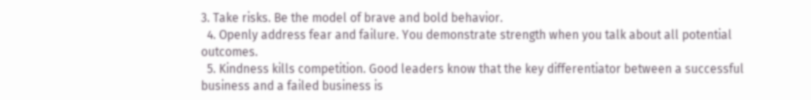3. Take risks. Be the model of brave and bold behavior.
  4. Openly address fear and failure. You demonstrate strength when you talk about all potential outcomes.
  5. Kindness kills competition. Good leaders know that the key differentiator between a successful business and a failed business is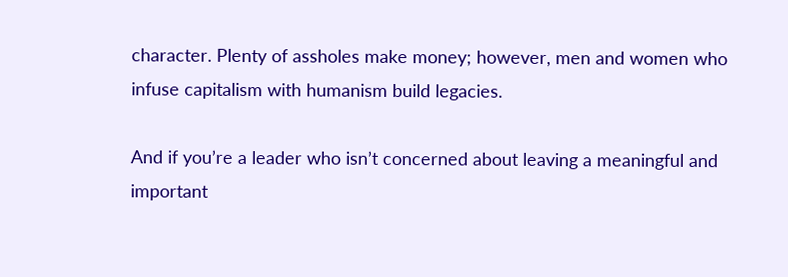character. Plenty of assholes make money; however, men and women who infuse capitalism with humanism build legacies.

And if you’re a leader who isn’t concerned about leaving a meaningful and important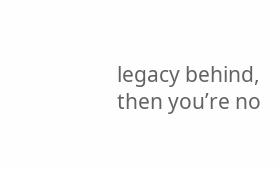legacy behind, then you’re no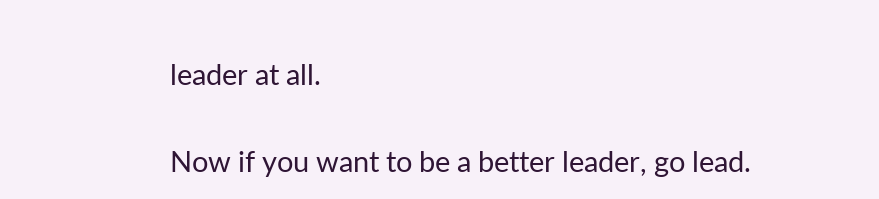leader at all.

Now if you want to be a better leader, go lead.